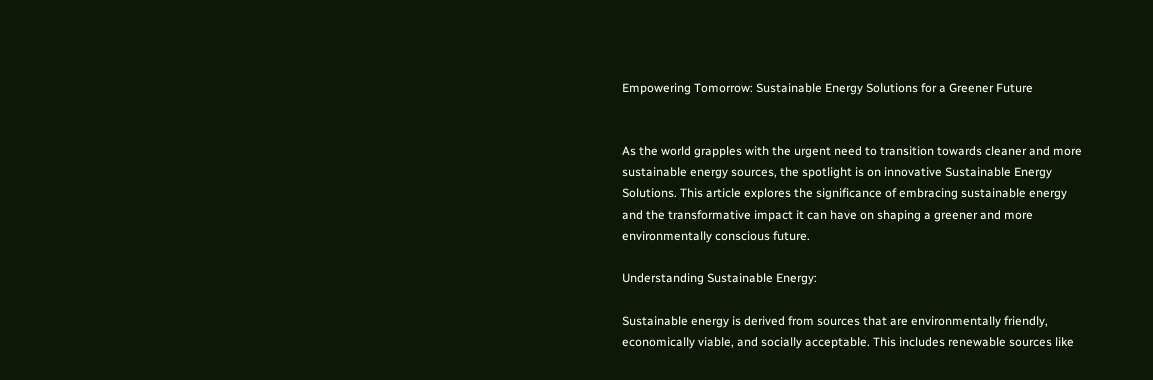Empowering Tomorrow: Sustainable Energy Solutions for a Greener Future


As the world grapples with the urgent need to transition towards cleaner and more sustainable energy sources, the spotlight is on innovative Sustainable Energy Solutions. This article explores the significance of embracing sustainable energy and the transformative impact it can have on shaping a greener and more environmentally conscious future.

Understanding Sustainable Energy:

Sustainable energy is derived from sources that are environmentally friendly, economically viable, and socially acceptable. This includes renewable sources like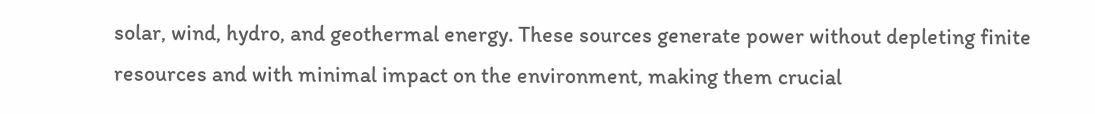solar, wind, hydro, and geothermal energy. These sources generate power without depleting finite resources and with minimal impact on the environment, making them crucial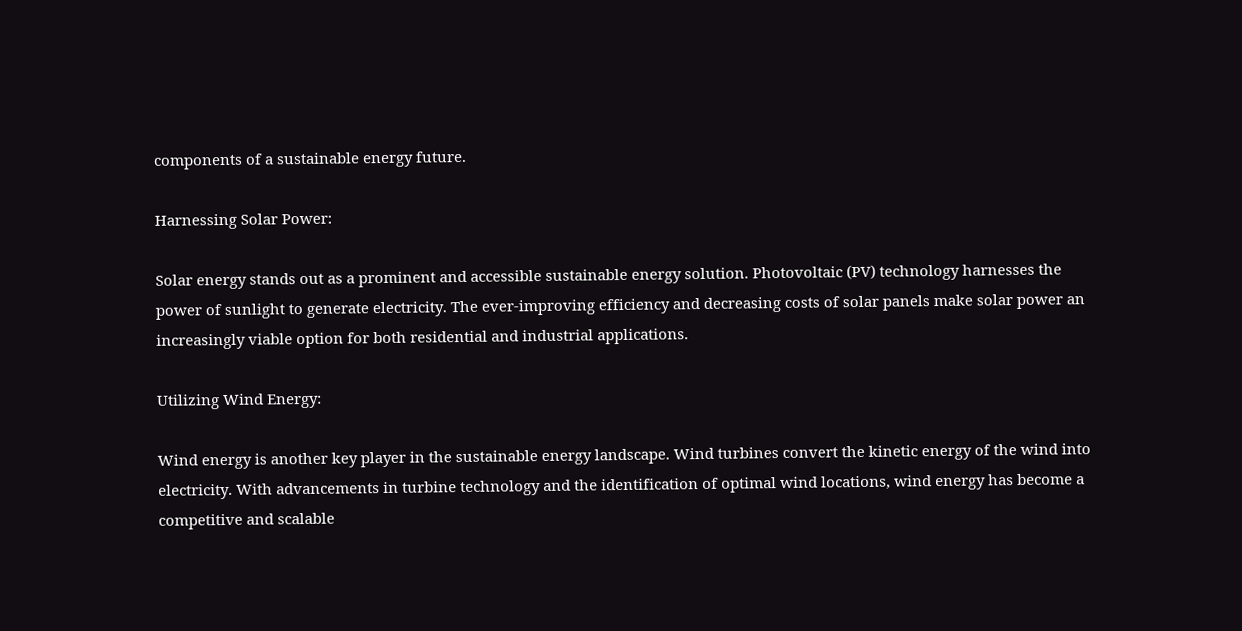components of a sustainable energy future.

Harnessing Solar Power:

Solar energy stands out as a prominent and accessible sustainable energy solution. Photovoltaic (PV) technology harnesses the power of sunlight to generate electricity. The ever-improving efficiency and decreasing costs of solar panels make solar power an increasingly viable option for both residential and industrial applications.

Utilizing Wind Energy:

Wind energy is another key player in the sustainable energy landscape. Wind turbines convert the kinetic energy of the wind into electricity. With advancements in turbine technology and the identification of optimal wind locations, wind energy has become a competitive and scalable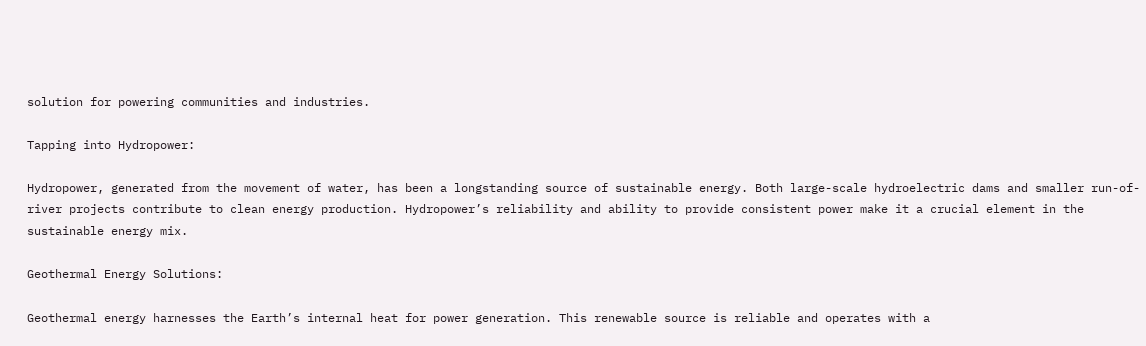solution for powering communities and industries.

Tapping into Hydropower:

Hydropower, generated from the movement of water, has been a longstanding source of sustainable energy. Both large-scale hydroelectric dams and smaller run-of-river projects contribute to clean energy production. Hydropower’s reliability and ability to provide consistent power make it a crucial element in the sustainable energy mix.

Geothermal Energy Solutions:

Geothermal energy harnesses the Earth’s internal heat for power generation. This renewable source is reliable and operates with a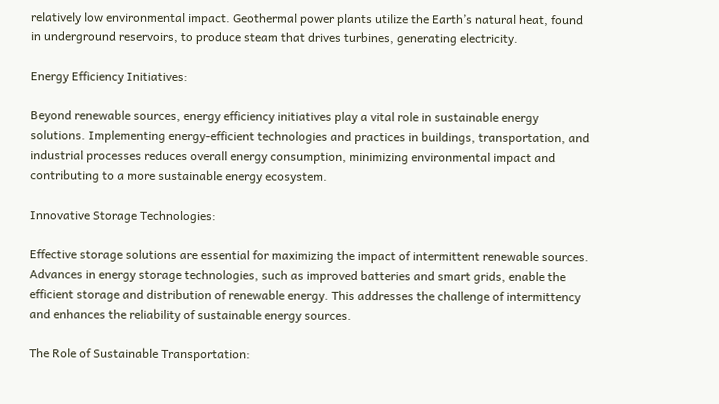relatively low environmental impact. Geothermal power plants utilize the Earth’s natural heat, found in underground reservoirs, to produce steam that drives turbines, generating electricity.

Energy Efficiency Initiatives:

Beyond renewable sources, energy efficiency initiatives play a vital role in sustainable energy solutions. Implementing energy-efficient technologies and practices in buildings, transportation, and industrial processes reduces overall energy consumption, minimizing environmental impact and contributing to a more sustainable energy ecosystem.

Innovative Storage Technologies:

Effective storage solutions are essential for maximizing the impact of intermittent renewable sources. Advances in energy storage technologies, such as improved batteries and smart grids, enable the efficient storage and distribution of renewable energy. This addresses the challenge of intermittency and enhances the reliability of sustainable energy sources.

The Role of Sustainable Transportation: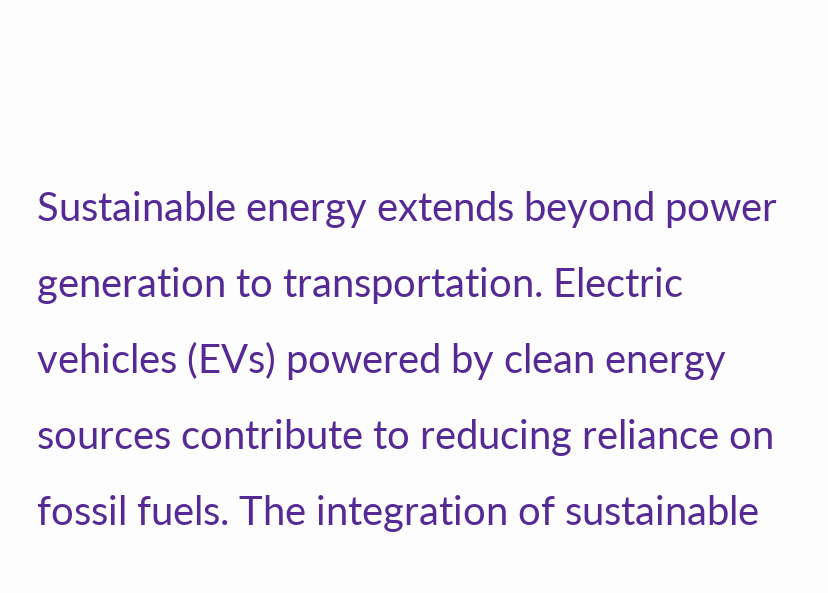Sustainable energy extends beyond power generation to transportation. Electric vehicles (EVs) powered by clean energy sources contribute to reducing reliance on fossil fuels. The integration of sustainable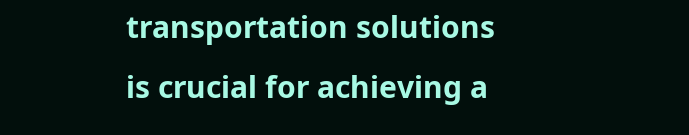transportation solutions is crucial for achieving a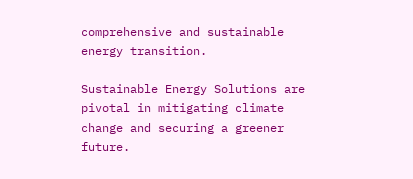comprehensive and sustainable energy transition.

Sustainable Energy Solutions are pivotal in mitigating climate change and securing a greener future.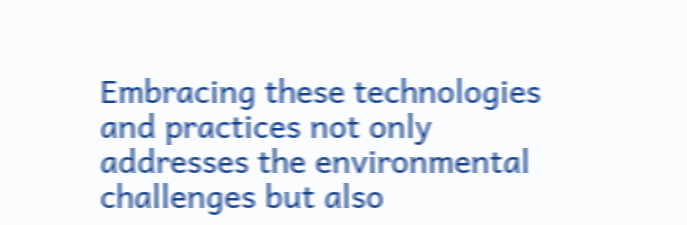Embracing these technologies and practices not only addresses the environmental challenges but also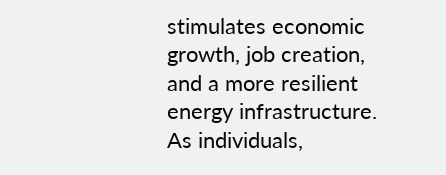stimulates economic growth, job creation, and a more resilient energy infrastructure. As individuals,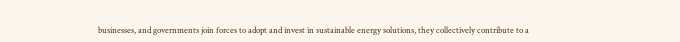businesses, and governments join forces to adopt and invest in sustainable energy solutions, they collectively contribute to a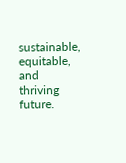sustainable, equitable, and thriving future.